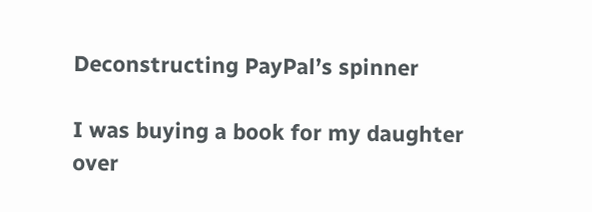Deconstructing PayPal’s spinner

I was buying a book for my daughter over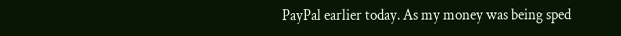PayPal earlier today. As my money was being sped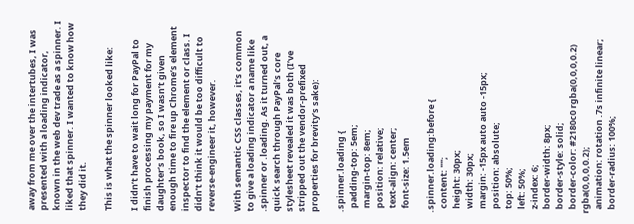away from me over the intertubes, I was presented with a loading indicator, known in the web dev trade as a spinner. I liked that spinner. I wanted to know how they did it.

This is what the spinner looked like:

I didn’t have to wait long for PayPal to finish processing my payment for my daughter’s book, so I wasn’t given enough time to fire up Chrome’s element inspector to find the element or class. I didn’t think it would be too difficult to reverse-engineer it, however.

With semantic CSS classes, it’s common to give a loading indicator a name like .spinner or .loading. As it turned out, a quick search through PayPal’s core stylesheet revealed it was both (I’ve stripped out the vendor-prefixed properties for brevity’s sake):

.spinner.loading {
  padding-top: 5em;
  margin-top: 8em;
  position: relative;
  text-align: center;
  font-size: 1.5em

.spinner.loading:before {
  content: "";
  height: 30px;
  width: 30px;
  margin: -15px auto auto -15px;
  position: absolute;
  top: 50%;
  left: 50%;
  z-index: 6;
  border-width: 8px;
  border-style: solid;
  border-color: #2180c0 rgba(0,0,0,0.2) rgba(0,0,0,0.2);
  animation: rotation .7s infinite linear;
  border-radius: 100%;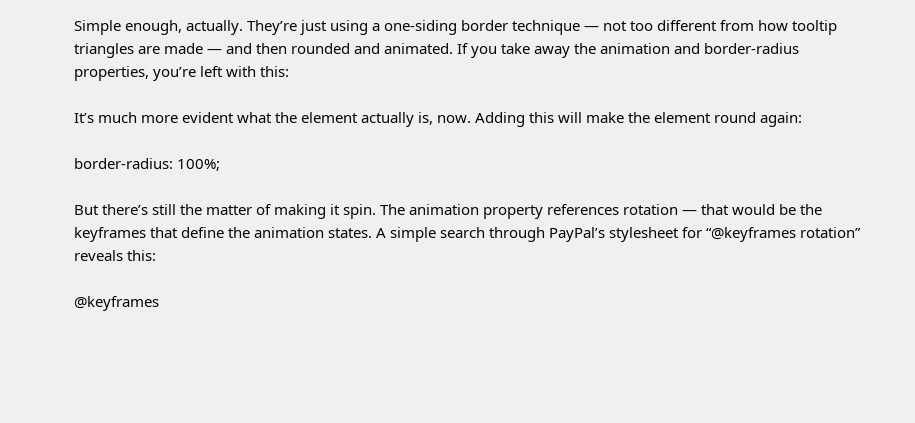Simple enough, actually. They’re just using a one-siding border technique — not too different from how tooltip triangles are made — and then rounded and animated. If you take away the animation and border-radius properties, you’re left with this:

It’s much more evident what the element actually is, now. Adding this will make the element round again:

border-radius: 100%;

But there’s still the matter of making it spin. The animation property references rotation — that would be the keyframes that define the animation states. A simple search through PayPal’s stylesheet for “@keyframes rotation” reveals this:

@keyframes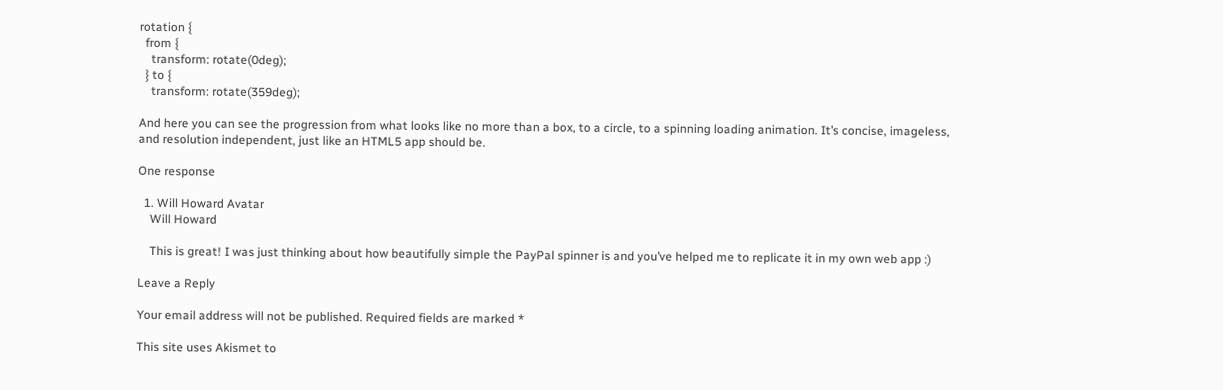rotation {
  from {
    transform: rotate(0deg);
  } to {
    transform: rotate(359deg);

And here you can see the progression from what looks like no more than a box, to a circle, to a spinning loading animation. It’s concise, imageless, and resolution independent, just like an HTML5 app should be.

One response

  1. Will Howard Avatar
    Will Howard

    This is great! I was just thinking about how beautifully simple the PayPal spinner is and you’ve helped me to replicate it in my own web app :)

Leave a Reply

Your email address will not be published. Required fields are marked *

This site uses Akismet to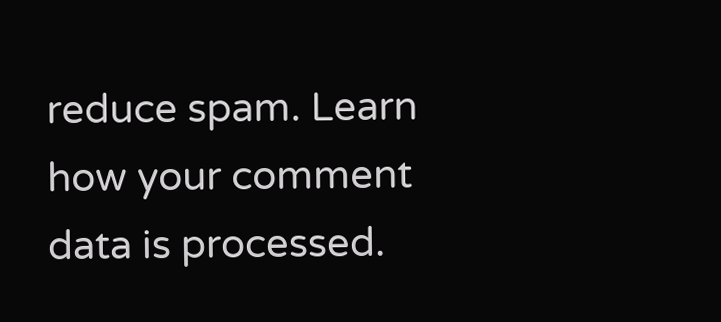reduce spam. Learn how your comment data is processed.